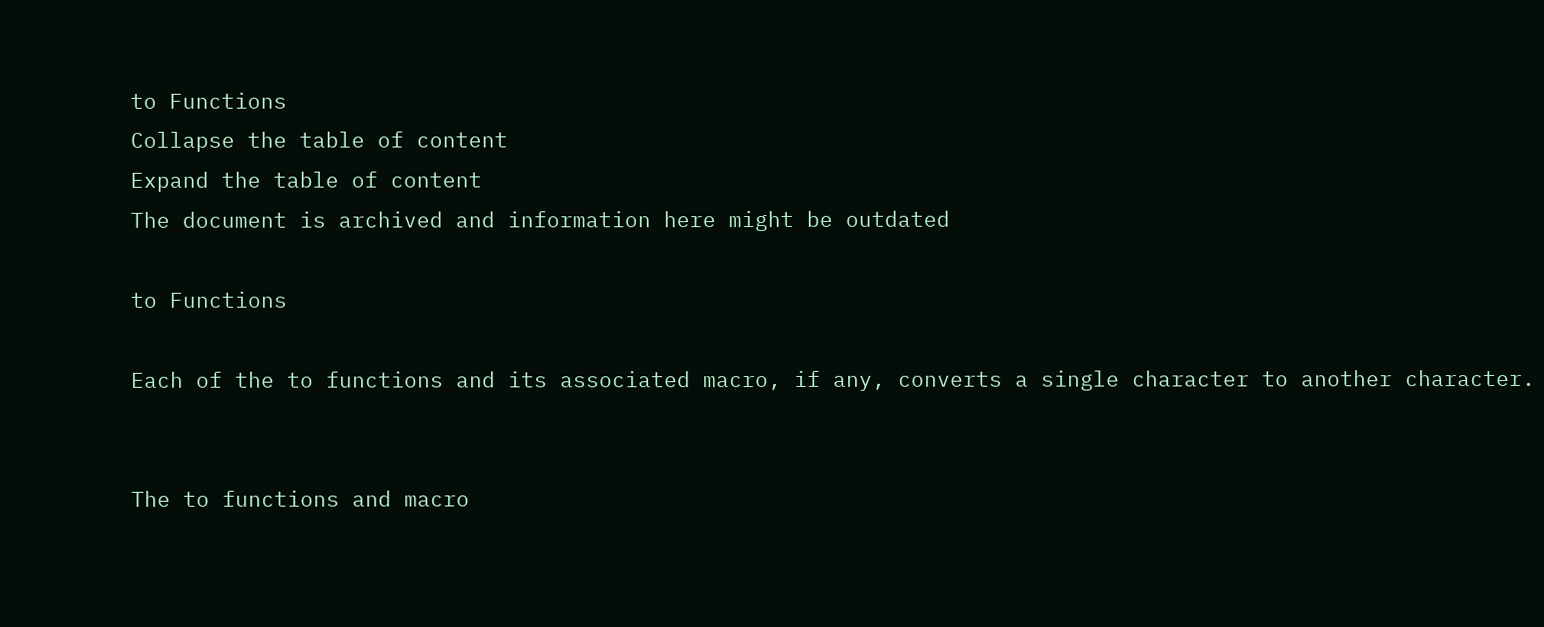to Functions
Collapse the table of content
Expand the table of content
The document is archived and information here might be outdated

to Functions

Each of the to functions and its associated macro, if any, converts a single character to another character.


The to functions and macro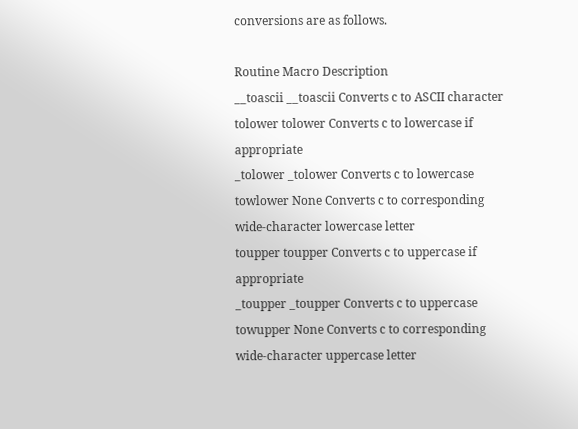conversions are as follows.

Routine Macro Description
__toascii __toascii Converts c to ASCII character
tolower tolower Converts c to lowercase if appropriate
_tolower _tolower Converts c to lowercase
towlower None Converts c to corresponding wide-character lowercase letter
toupper toupper Converts c to uppercase if appropriate
_toupper _toupper Converts c to uppercase
towupper None Converts c to corresponding wide-character uppercase letter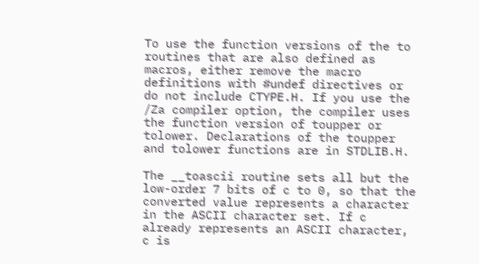To use the function versions of the to routines that are also defined as macros, either remove the macro definitions with #undef directives or do not include CTYPE.H. If you use the /Za compiler option, the compiler uses the function version of toupper or tolower. Declarations of the toupper and tolower functions are in STDLIB.H.

The __toascii routine sets all but the low-order 7 bits of c to 0, so that the converted value represents a character in the ASCII character set. If c already represents an ASCII character, c is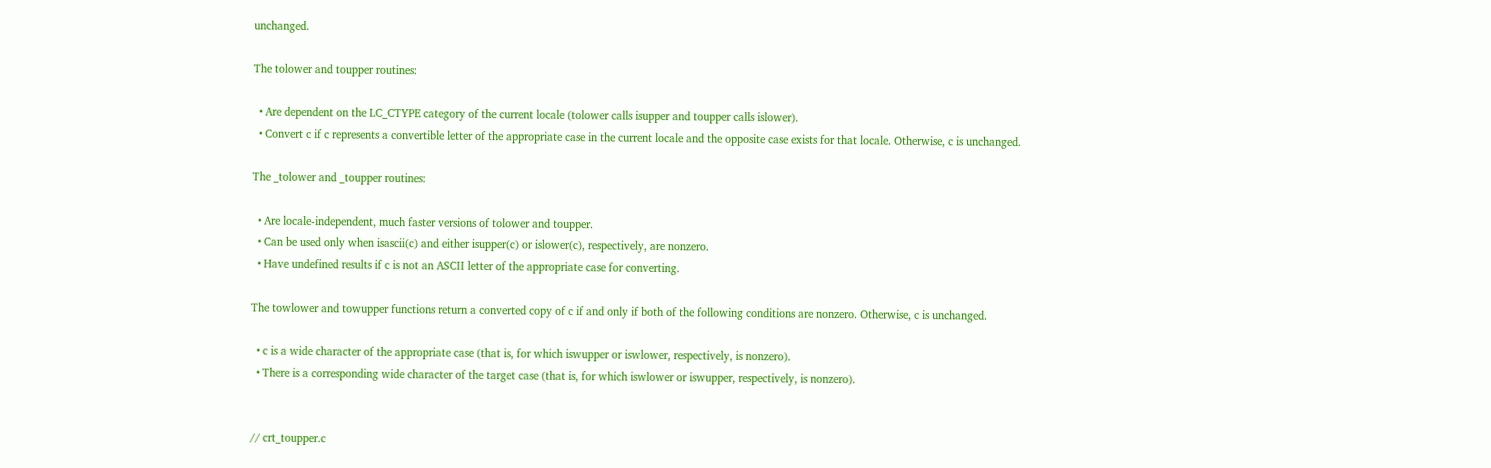unchanged.

The tolower and toupper routines:

  • Are dependent on the LC_CTYPE category of the current locale (tolower calls isupper and toupper calls islower).
  • Convert c if c represents a convertible letter of the appropriate case in the current locale and the opposite case exists for that locale. Otherwise, c is unchanged.

The _tolower and _toupper routines:

  • Are locale-independent, much faster versions of tolower and toupper.
  • Can be used only when isascii(c) and either isupper(c) or islower(c), respectively, are nonzero.
  • Have undefined results if c is not an ASCII letter of the appropriate case for converting.

The towlower and towupper functions return a converted copy of c if and only if both of the following conditions are nonzero. Otherwise, c is unchanged.

  • c is a wide character of the appropriate case (that is, for which iswupper or iswlower, respectively, is nonzero).
  • There is a corresponding wide character of the target case (that is, for which iswlower or iswupper, respectively, is nonzero).


// crt_toupper.c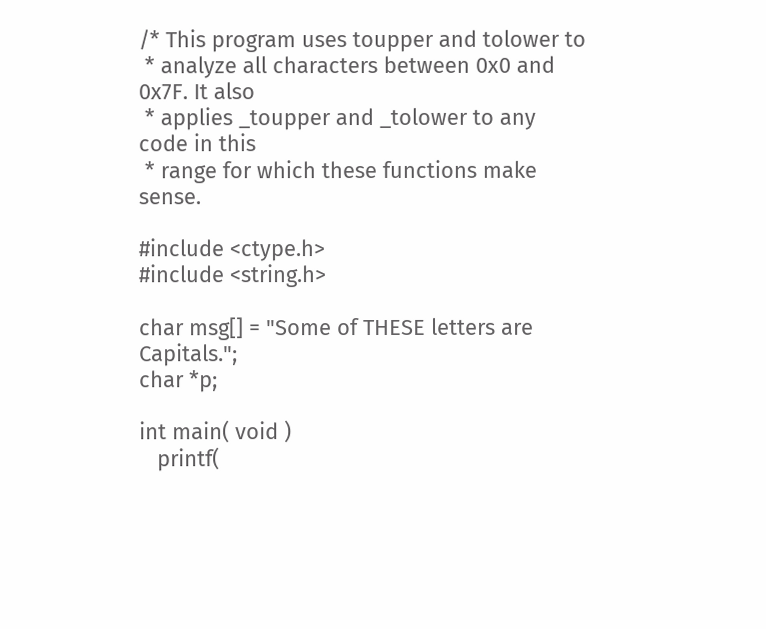/* This program uses toupper and tolower to
 * analyze all characters between 0x0 and 0x7F. It also
 * applies _toupper and _tolower to any code in this
 * range for which these functions make sense.

#include <ctype.h>
#include <string.h>

char msg[] = "Some of THESE letters are Capitals.";
char *p;

int main( void )
   printf(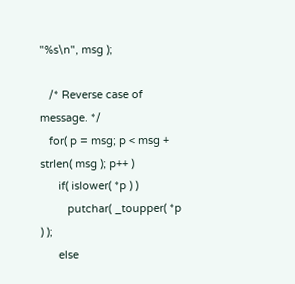"%s\n", msg );

   /* Reverse case of message. */
   for( p = msg; p < msg + strlen( msg ); p++ )
      if( islower( *p ) )
         putchar( _toupper( *p ) );
      else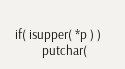if( isupper( *p ) )
         putchar(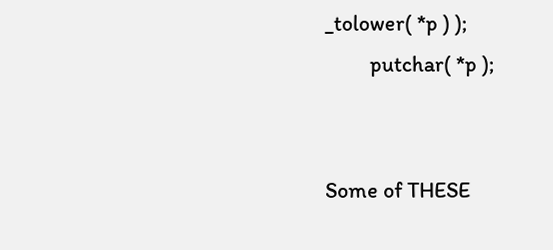_tolower( *p ) );
         putchar( *p );


Some of THESE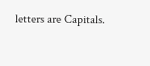letters are Capitals.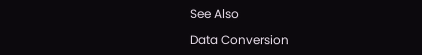See Also

Data Conversion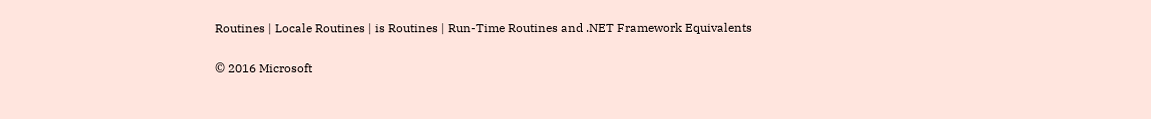Routines | Locale Routines | is Routines | Run-Time Routines and .NET Framework Equivalents

© 2016 Microsoft